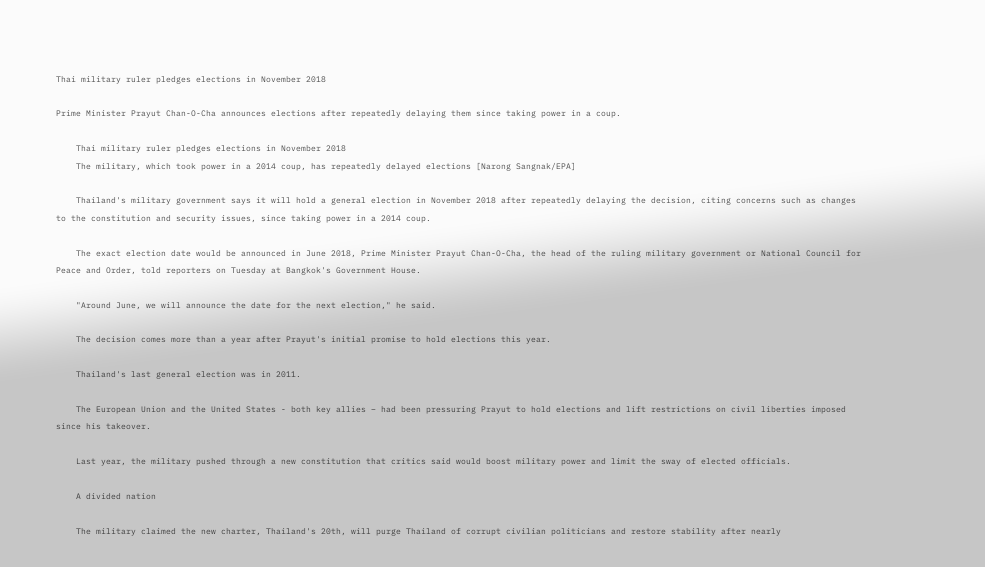Thai military ruler pledges elections in November 2018

Prime Minister Prayut Chan-O-Cha announces elections after repeatedly delaying them since taking power in a coup.

    Thai military ruler pledges elections in November 2018
    The military, which took power in a 2014 coup, has repeatedly delayed elections [Narong Sangnak/EPA]

    Thailand's military government says it will hold a general election in November 2018 after repeatedly delaying the decision, citing concerns such as changes to the constitution and security issues, since taking power in a 2014 coup.

    The exact election date would be announced in June 2018, Prime Minister Prayut Chan-O-Cha, the head of the ruling military government or National Council for Peace and Order, told reporters on Tuesday at Bangkok's Government House.

    "Around June, we will announce the date for the next election," he said.

    The decision comes more than a year after Prayut's initial promise to hold elections this year.

    Thailand's last general election was in 2011.

    The European Union and the United States - both key allies – had been pressuring Prayut to hold elections and lift restrictions on civil liberties imposed since his takeover.

    Last year, the military pushed through a new constitution that critics said would boost military power and limit the sway of elected officials.

    A divided nation

    The military claimed the new charter, Thailand's 20th, will purge Thailand of corrupt civilian politicians and restore stability after nearly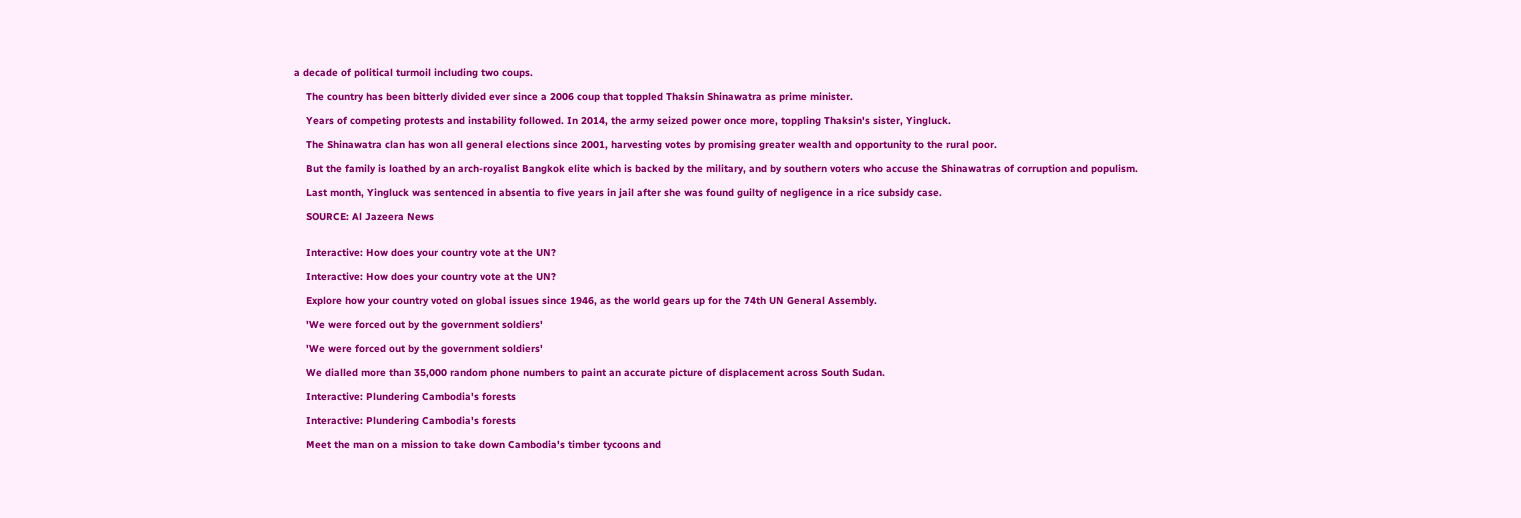a decade of political turmoil including two coups.

    The country has been bitterly divided ever since a 2006 coup that toppled Thaksin Shinawatra as prime minister.

    Years of competing protests and instability followed. In 2014, the army seized power once more, toppling Thaksin's sister, Yingluck.

    The Shinawatra clan has won all general elections since 2001, harvesting votes by promising greater wealth and opportunity to the rural poor.

    But the family is loathed by an arch-royalist Bangkok elite which is backed by the military, and by southern voters who accuse the Shinawatras of corruption and populism.

    Last month, Yingluck was sentenced in absentia to five years in jail after she was found guilty of negligence in a rice subsidy case.

    SOURCE: Al Jazeera News


    Interactive: How does your country vote at the UN?

    Interactive: How does your country vote at the UN?

    Explore how your country voted on global issues since 1946, as the world gears up for the 74th UN General Assembly.

    'We were forced out by the government soldiers'

    'We were forced out by the government soldiers'

    We dialled more than 35,000 random phone numbers to paint an accurate picture of displacement across South Sudan.

    Interactive: Plundering Cambodia's forests

    Interactive: Plundering Cambodia's forests

    Meet the man on a mission to take down Cambodia's timber tycoons and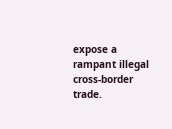expose a rampant illegal cross-border trade.